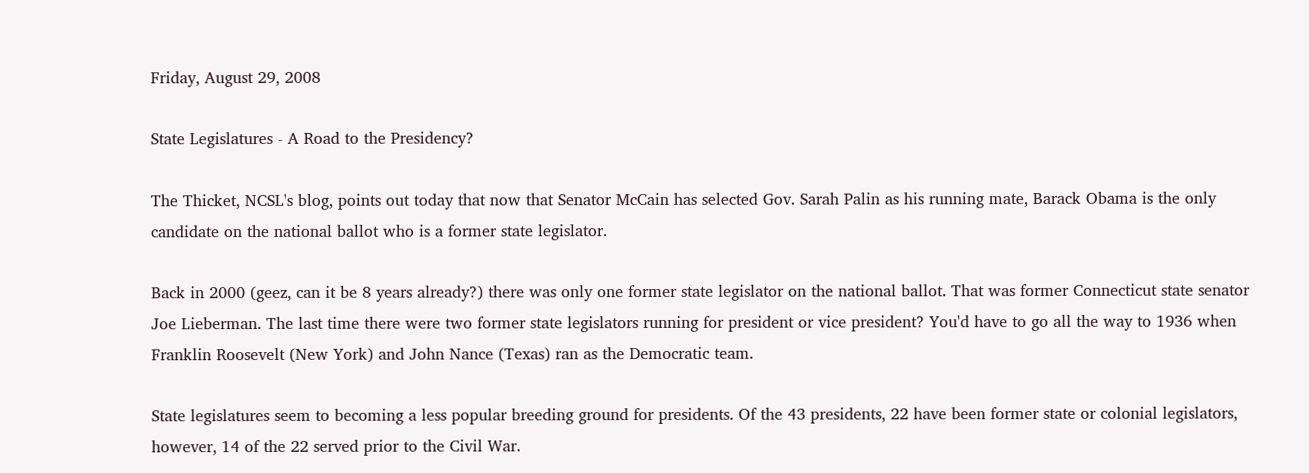Friday, August 29, 2008

State Legislatures - A Road to the Presidency?

The Thicket, NCSL's blog, points out today that now that Senator McCain has selected Gov. Sarah Palin as his running mate, Barack Obama is the only candidate on the national ballot who is a former state legislator.

Back in 2000 (geez, can it be 8 years already?) there was only one former state legislator on the national ballot. That was former Connecticut state senator Joe Lieberman. The last time there were two former state legislators running for president or vice president? You'd have to go all the way to 1936 when Franklin Roosevelt (New York) and John Nance (Texas) ran as the Democratic team.

State legislatures seem to becoming a less popular breeding ground for presidents. Of the 43 presidents, 22 have been former state or colonial legislators, however, 14 of the 22 served prior to the Civil War.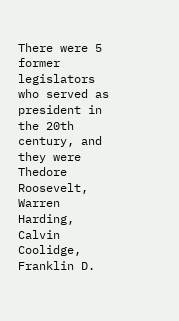There were 5 former legislators who served as president in the 20th century, and they were Thedore Roosevelt, Warren Harding, Calvin Coolidge, Franklin D.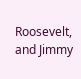Roosevelt, and Jimmy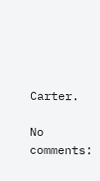Carter.

No comments: